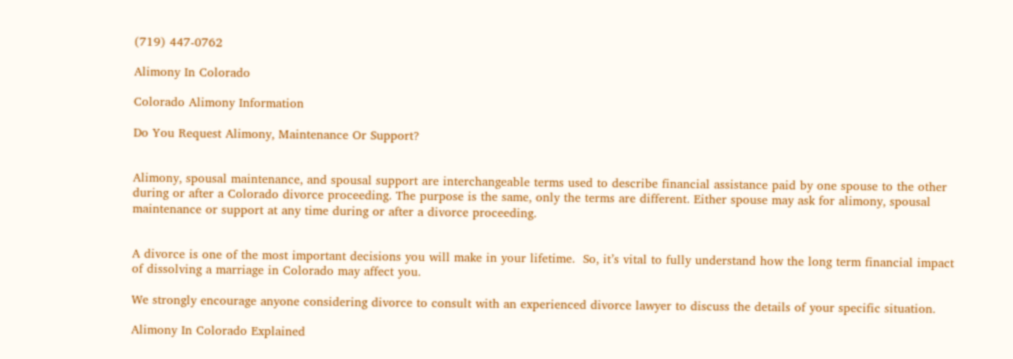(719) 447-0762

Alimony In Colorado

Colorado Alimony Information

Do You Request Alimony, Maintenance Or Support?


Alimony, spousal maintenance, and spousal support are interchangeable terms used to describe financial assistance paid by one spouse to the other during or after a Colorado divorce proceeding. The purpose is the same, only the terms are different. Either spouse may ask for alimony, spousal maintenance or support at any time during or after a divorce proceeding.


A divorce is one of the most important decisions you will make in your lifetime.  So, it’s vital to fully understand how the long term financial impact of dissolving a marriage in Colorado may affect you.

We strongly encourage anyone considering divorce to consult with an experienced divorce lawyer to discuss the details of your specific situation.

Alimony In Colorado Explained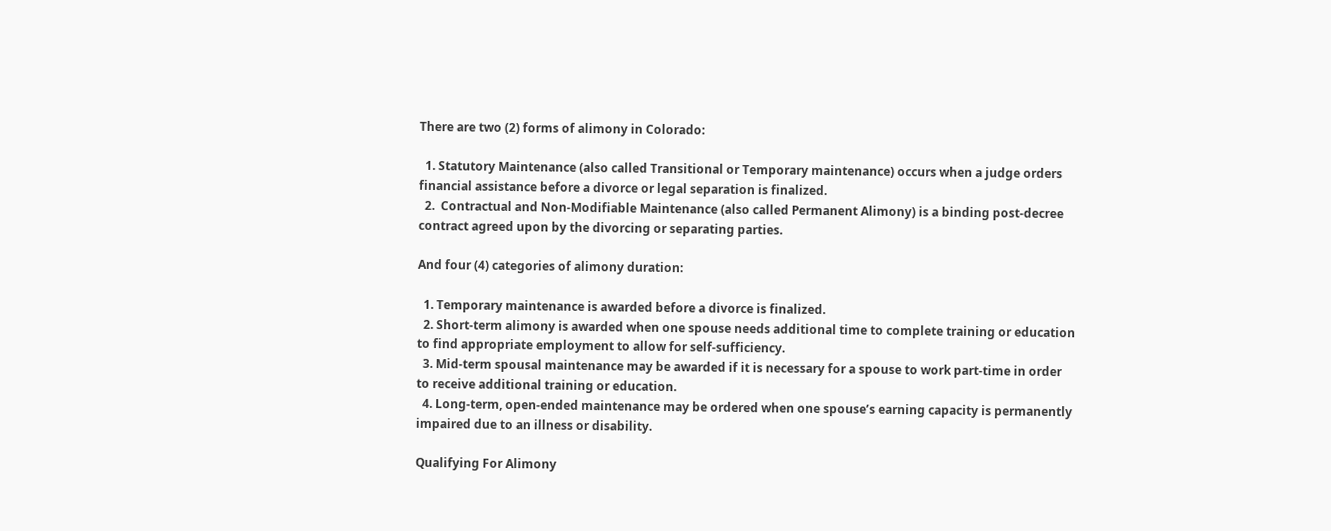There are two (2) forms of alimony in Colorado:

  1. Statutory Maintenance (also called Transitional or Temporary maintenance) occurs when a judge orders financial assistance before a divorce or legal separation is finalized.
  2.  Contractual and Non-Modifiable Maintenance (also called Permanent Alimony) is a binding post-decree contract agreed upon by the divorcing or separating parties.

And four (4) categories of alimony duration:

  1. Temporary maintenance is awarded before a divorce is finalized.
  2. Short-term alimony is awarded when one spouse needs additional time to complete training or education to find appropriate employment to allow for self-sufficiency.
  3. Mid-term spousal maintenance may be awarded if it is necessary for a spouse to work part-time in order to receive additional training or education.
  4. Long-term, open-ended maintenance may be ordered when one spouse’s earning capacity is permanently impaired due to an illness or disability.

Qualifying For Alimony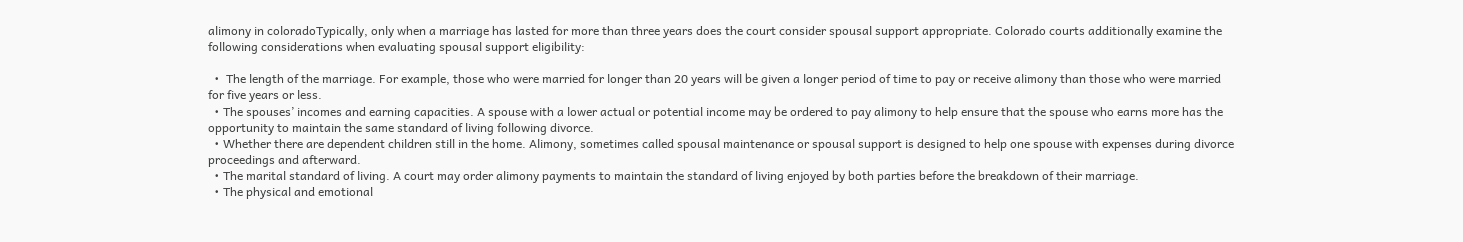alimony in coloradoTypically, only when a marriage has lasted for more than three years does the court consider spousal support appropriate. Colorado courts additionally examine the following considerations when evaluating spousal support eligibility:

  •  The length of the marriage. For example, those who were married for longer than 20 years will be given a longer period of time to pay or receive alimony than those who were married for five years or less.
  • The spouses’ incomes and earning capacities. A spouse with a lower actual or potential income may be ordered to pay alimony to help ensure that the spouse who earns more has the opportunity to maintain the same standard of living following divorce.
  • Whether there are dependent children still in the home. Alimony, sometimes called spousal maintenance or spousal support is designed to help one spouse with expenses during divorce proceedings and afterward.
  • The marital standard of living. A court may order alimony payments to maintain the standard of living enjoyed by both parties before the breakdown of their marriage.
  • The physical and emotional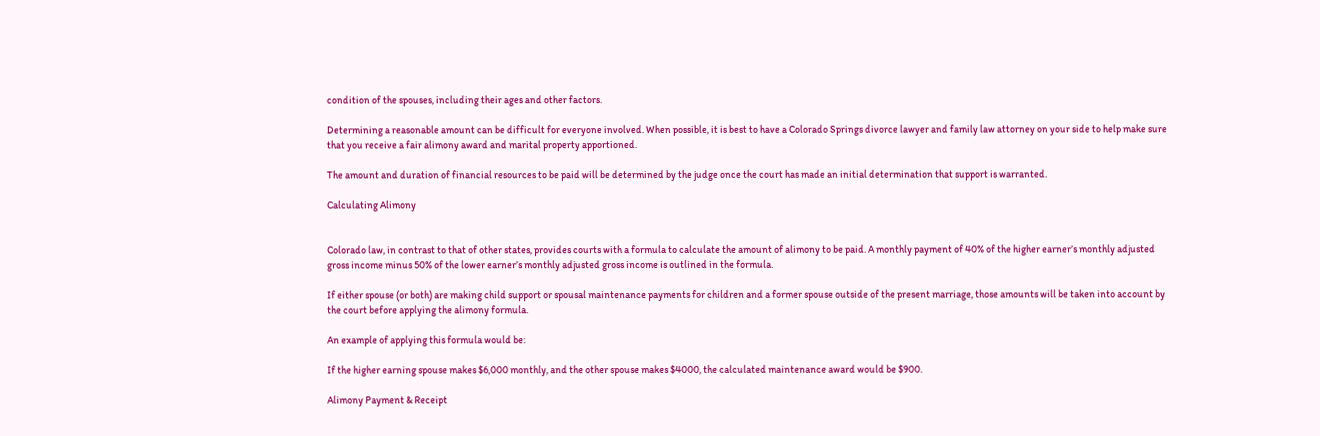condition of the spouses, including their ages and other factors.

Determining a reasonable amount can be difficult for everyone involved. When possible, it is best to have a Colorado Springs divorce lawyer and family law attorney on your side to help make sure that you receive a fair alimony award and marital property apportioned.

The amount and duration of financial resources to be paid will be determined by the judge once the court has made an initial determination that support is warranted.

Calculating Alimony


Colorado law, in contrast to that of other states, provides courts with a formula to calculate the amount of alimony to be paid. A monthly payment of 40% of the higher earner’s monthly adjusted gross income minus 50% of the lower earner’s monthly adjusted gross income is outlined in the formula.

If either spouse (or both) are making child support or spousal maintenance payments for children and a former spouse outside of the present marriage, those amounts will be taken into account by the court before applying the alimony formula.

An example of applying this formula would be:

If the higher earning spouse makes $6,000 monthly, and the other spouse makes $4000, the calculated maintenance award would be $900.

Alimony Payment & Receipt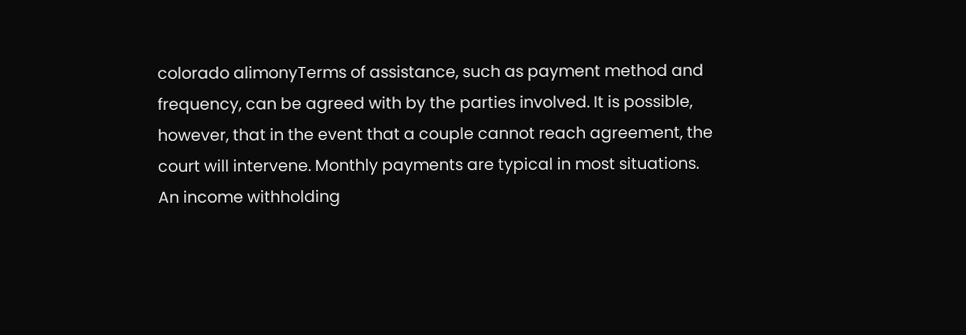colorado alimonyTerms of assistance, such as payment method and frequency, can be agreed with by the parties involved. It is possible, however, that in the event that a couple cannot reach agreement, the court will intervene. Monthly payments are typical in most situations. An income withholding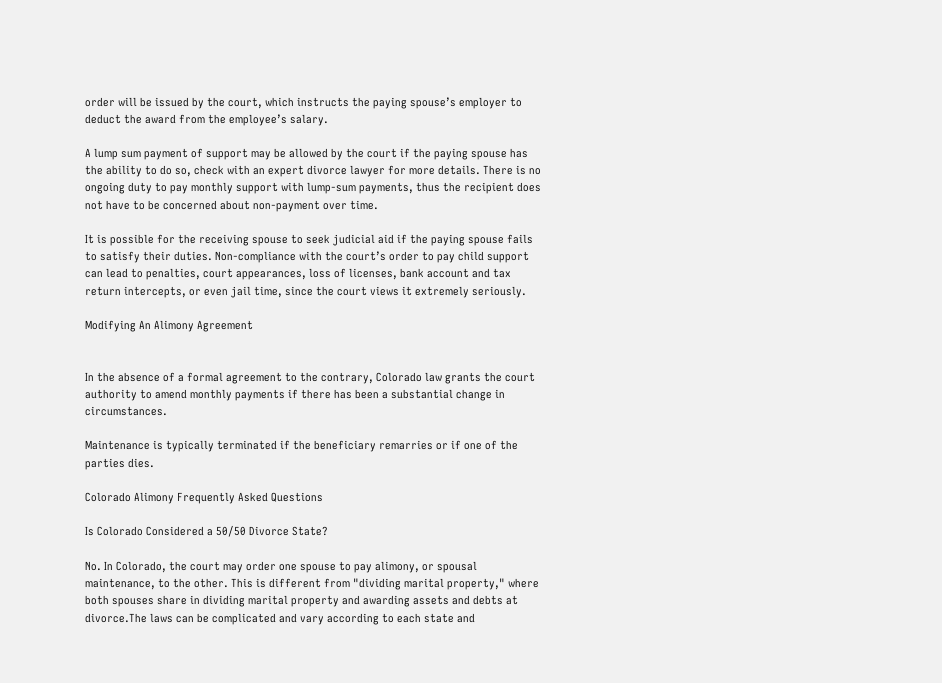order will be issued by the court, which instructs the paying spouse’s employer to deduct the award from the employee’s salary.

A lump sum payment of support may be allowed by the court if the paying spouse has the ability to do so, check with an expert divorce lawyer for more details. There is no ongoing duty to pay monthly support with lump-sum payments, thus the recipient does not have to be concerned about non-payment over time.

It is possible for the receiving spouse to seek judicial aid if the paying spouse fails to satisfy their duties. Non-compliance with the court’s order to pay child support can lead to penalties, court appearances, loss of licenses, bank account and tax return intercepts, or even jail time, since the court views it extremely seriously.

Modifying An Alimony Agreement


In the absence of a formal agreement to the contrary, Colorado law grants the court authority to amend monthly payments if there has been a substantial change in circumstances.

Maintenance is typically terminated if the beneficiary remarries or if one of the parties dies.

Colorado Alimony Frequently Asked Questions

Is Colorado Considered a 50/50 Divorce State?

No. In Colorado, the court may order one spouse to pay alimony, or spousal maintenance, to the other. This is different from "dividing marital property," where both spouses share in dividing marital property and awarding assets and debts at divorce.The laws can be complicated and vary according to each state and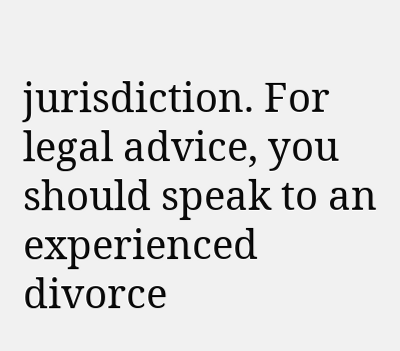jurisdiction. For legal advice, you should speak to an experienced divorce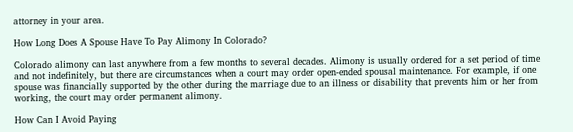attorney in your area.

How Long Does A Spouse Have To Pay Alimony In Colorado?

Colorado alimony can last anywhere from a few months to several decades. Alimony is usually ordered for a set period of time and not indefinitely, but there are circumstances when a court may order open-ended spousal maintenance. For example, if one spouse was financially supported by the other during the marriage due to an illness or disability that prevents him or her from working, the court may order permanent alimony.

How Can I Avoid Paying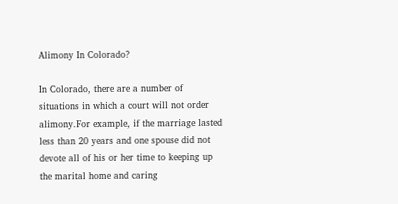Alimony In Colorado?

In Colorado, there are a number of situations in which a court will not order alimony.For example, if the marriage lasted less than 20 years and one spouse did not devote all of his or her time to keeping up the marital home and caring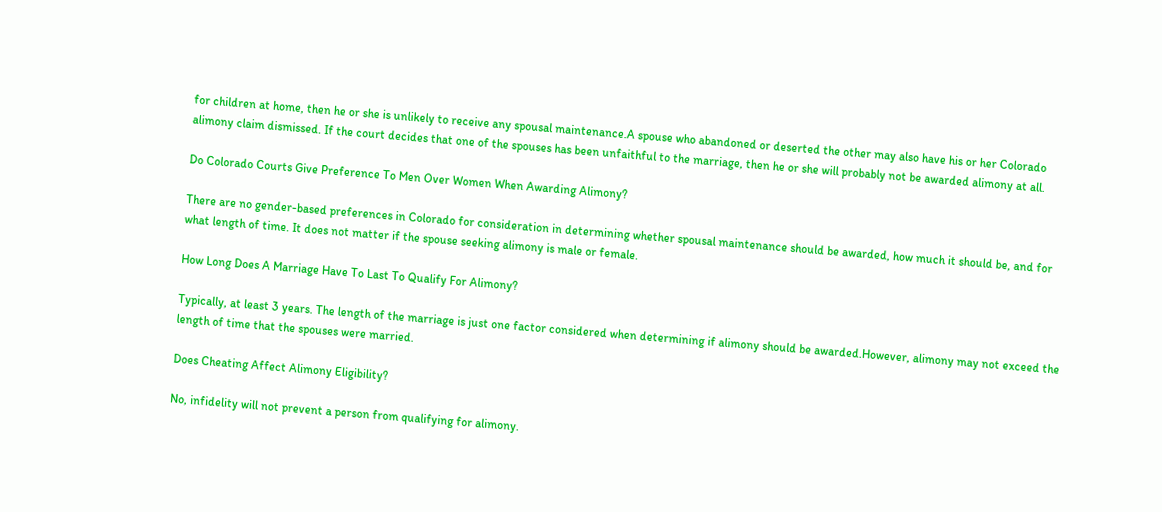for children at home, then he or she is unlikely to receive any spousal maintenance.A spouse who abandoned or deserted the other may also have his or her Colorado alimony claim dismissed. If the court decides that one of the spouses has been unfaithful to the marriage, then he or she will probably not be awarded alimony at all.

Do Colorado Courts Give Preference To Men Over Women When Awarding Alimony?

There are no gender-based preferences in Colorado for consideration in determining whether spousal maintenance should be awarded, how much it should be, and for what length of time. It does not matter if the spouse seeking alimony is male or female.

How Long Does A Marriage Have To Last To Qualify For Alimony?

Typically, at least 3 years. The length of the marriage is just one factor considered when determining if alimony should be awarded.However, alimony may not exceed the length of time that the spouses were married.

Does Cheating Affect Alimony Eligibility?

No, infidelity will not prevent a person from qualifying for alimony.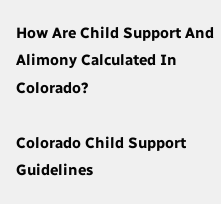How Are Child Support And Alimony Calculated In Colorado?

Colorado Child Support Guidelines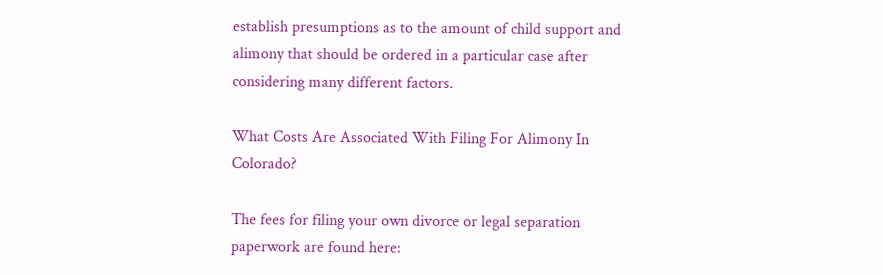establish presumptions as to the amount of child support and alimony that should be ordered in a particular case after considering many different factors.

What Costs Are Associated With Filing For Alimony In Colorado?

The fees for filing your own divorce or legal separation paperwork are found here: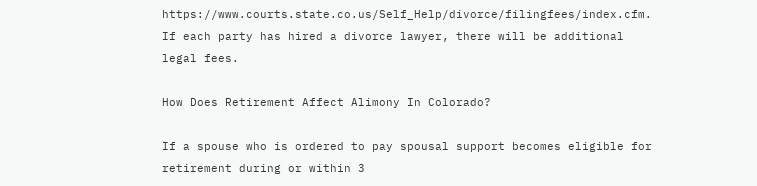https://www.courts.state.co.us/Self_Help/divorce/filingfees/index.cfm.  If each party has hired a divorce lawyer, there will be additional legal fees.

How Does Retirement Affect Alimony In Colorado?

If a spouse who is ordered to pay spousal support becomes eligible for retirement during or within 3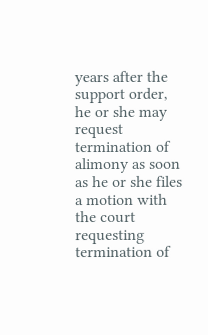years after the support order, he or she may request termination of alimony as soon as he or she files a motion with the court requesting termination of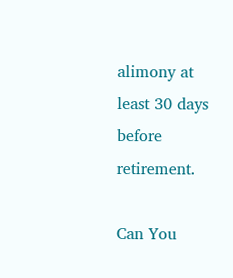alimony at least 30 days before retirement.

Can You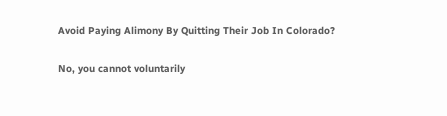Avoid Paying Alimony By Quitting Their Job In Colorado?

No, you cannot voluntarily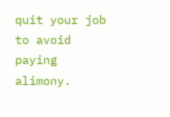quit your job to avoid paying alimony.